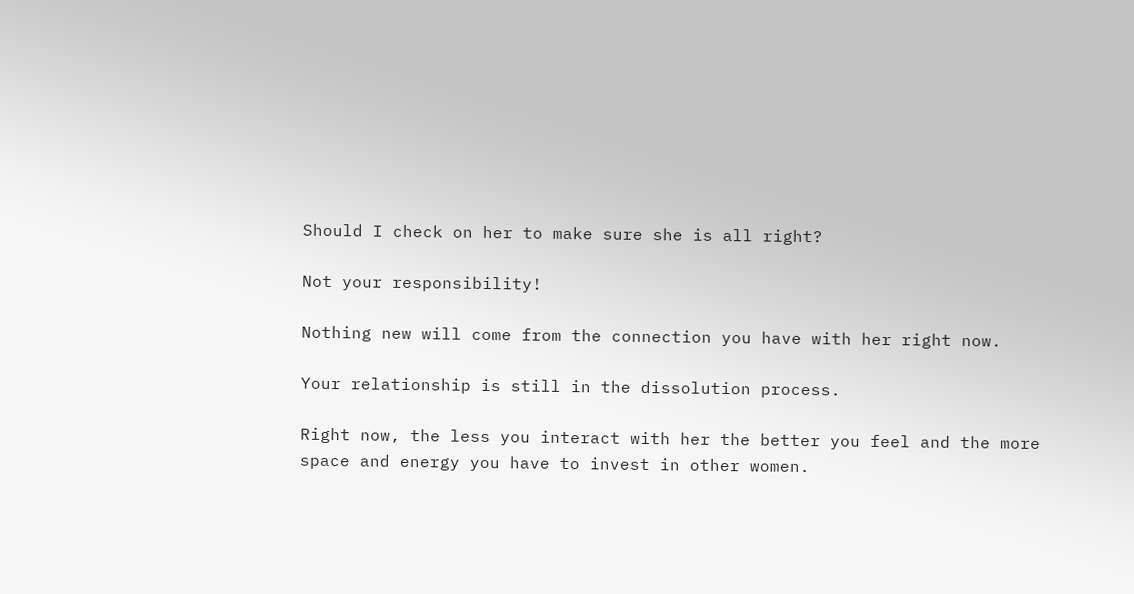Should I check on her to make sure she is all right?

Not your responsibility!

Nothing new will come from the connection you have with her right now.

Your relationship is still in the dissolution process.

Right now, the less you interact with her the better you feel and the more space and energy you have to invest in other women.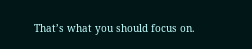That’s what you should focus on.